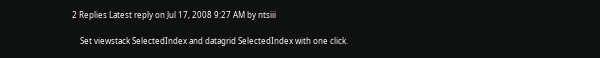2 Replies Latest reply on Jul 17, 2008 9:27 AM by ntsiii

    Set viewstack SelectedIndex and datagrid SelectedIndex with one click.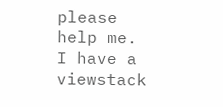please help me. I have a viewstack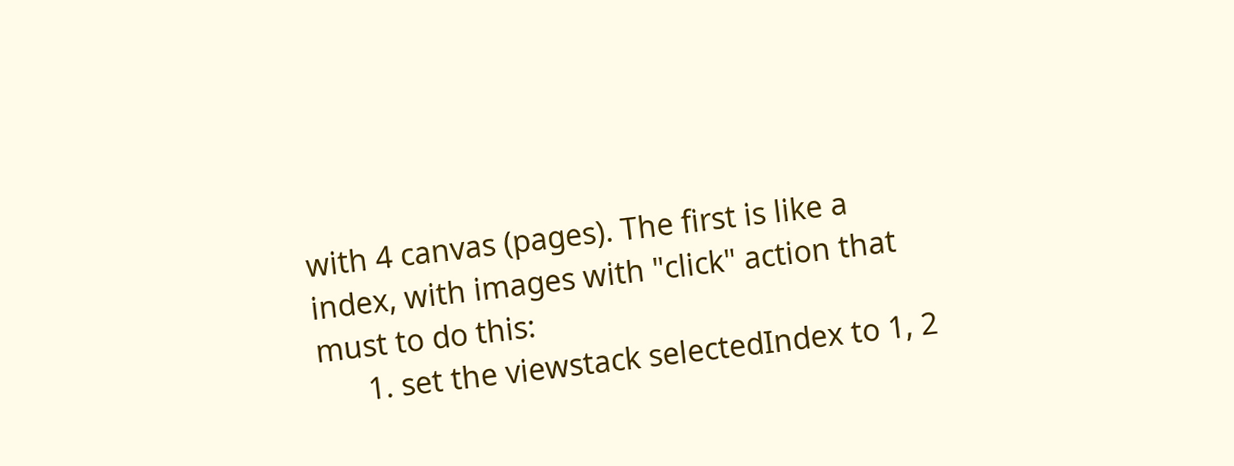with 4 canvas (pages). The first is like a index, with images with "click" action that must to do this:
      1. set the viewstack selectedIndex to 1, 2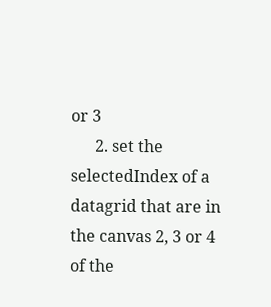or 3
      2. set the selectedIndex of a datagrid that are in the canvas 2, 3 or 4 of the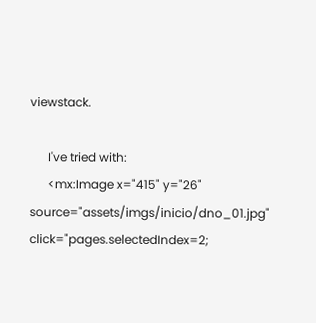viewstack.

      I've tried with:
      <mx:Image x="415" y="26" source="assets/imgs/inicio/dno_01.jpg" click="pages.selectedIndex=2;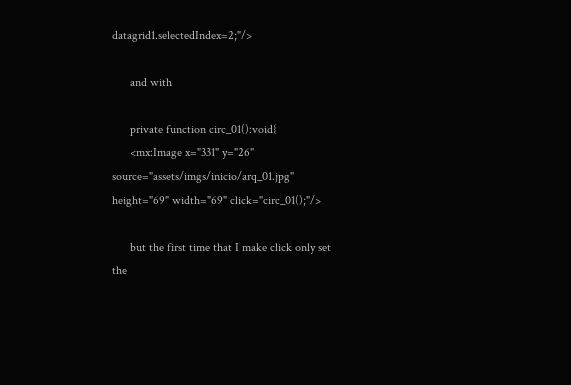datagrid1.selectedIndex=2;"/>

      and with

      private function circ_01():void{
      <mx:Image x="331" y="26" source="assets/imgs/inicio/arq_01.jpg" height="69" width="69" click="circ_01();"/>

      but the first time that I make click only set the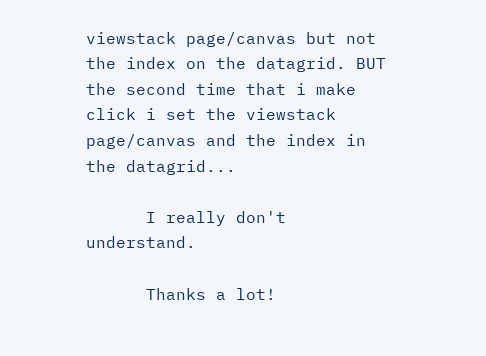viewstack page/canvas but not the index on the datagrid. BUT the second time that i make click i set the viewstack page/canvas and the index in the datagrid...

      I really don't understand.

      Thanks a lot!